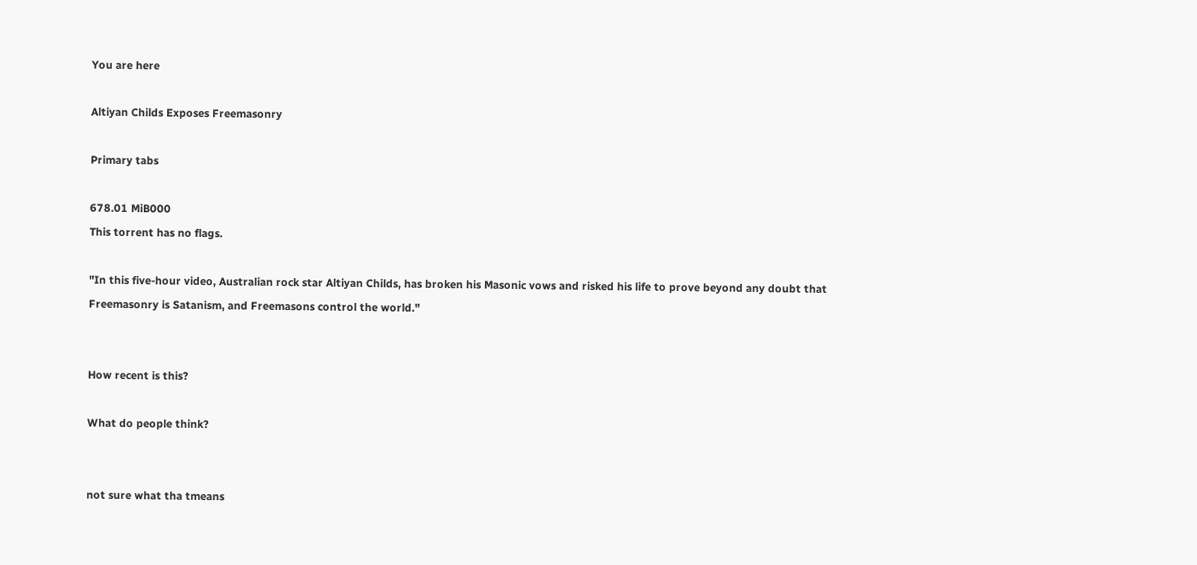You are here

Altiyan Childs Exposes Freemasonry

Primary tabs

678.01 MiB000
This torrent has no flags.

"In this five-hour video, Australian rock star Altiyan Childs, has broken his Masonic vows and risked his life to prove beyond any doubt that Freemasonry is Satanism, and Freemasons control the world."


How recent is this?

What do people think?


not sure what tha tmeans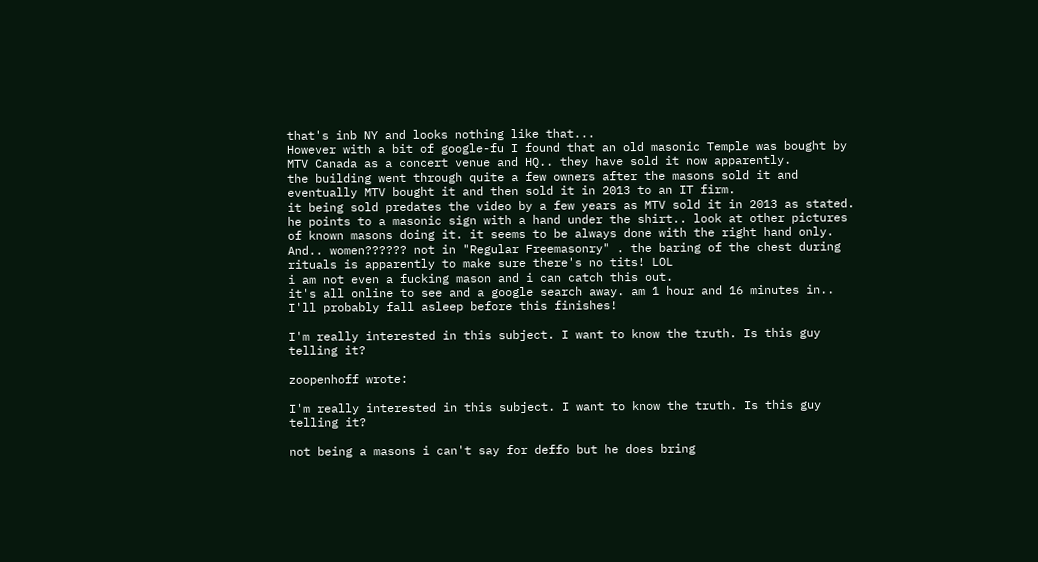that's inb NY and looks nothing like that...
However with a bit of google-fu I found that an old masonic Temple was bought by MTV Canada as a concert venue and HQ.. they have sold it now apparently.
the building went through quite a few owners after the masons sold it and eventually MTV bought it and then sold it in 2013 to an IT firm.
it being sold predates the video by a few years as MTV sold it in 2013 as stated.
he points to a masonic sign with a hand under the shirt.. look at other pictures of known masons doing it. it seems to be always done with the right hand only.
And.. women?????? not in "Regular Freemasonry" . the baring of the chest during rituals is apparently to make sure there's no tits! LOL
i am not even a fucking mason and i can catch this out.
it's all online to see and a google search away. am 1 hour and 16 minutes in.. I'll probably fall asleep before this finishes!

I'm really interested in this subject. I want to know the truth. Is this guy telling it?

zoopenhoff wrote:

I'm really interested in this subject. I want to know the truth. Is this guy telling it?

not being a masons i can't say for deffo but he does bring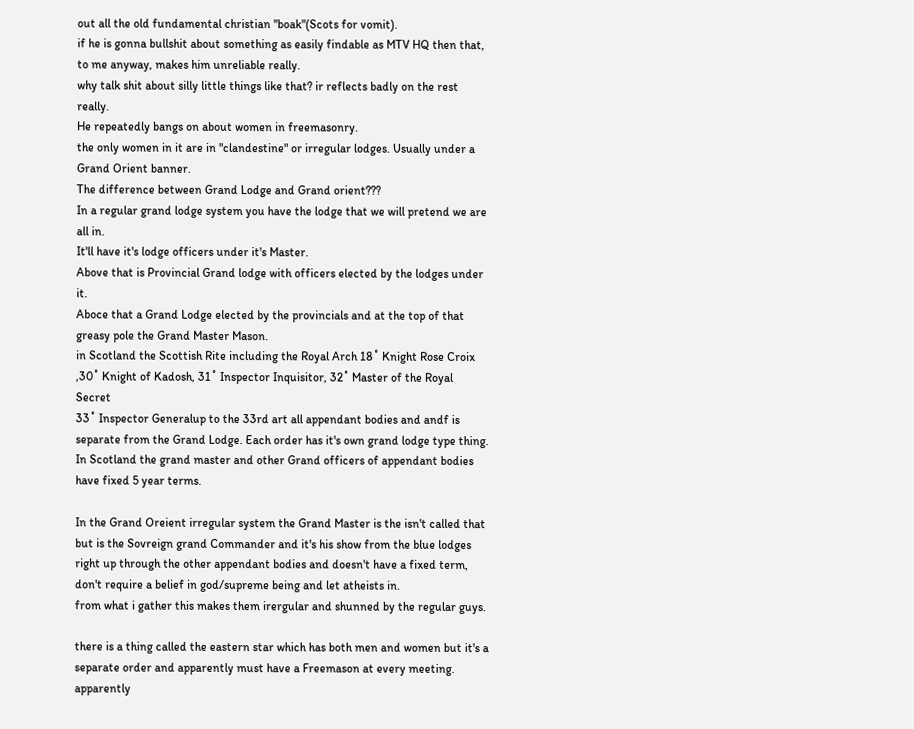out all the old fundamental christian "boak"(Scots for vomit).
if he is gonna bullshit about something as easily findable as MTV HQ then that, to me anyway, makes him unreliable really.
why talk shit about silly little things like that? ir reflects badly on the rest really.
He repeatedly bangs on about women in freemasonry.
the only women in it are in "clandestine" or irregular lodges. Usually under a Grand Orient banner.
The difference between Grand Lodge and Grand orient???
In a regular grand lodge system you have the lodge that we will pretend we are all in.
It'll have it's lodge officers under it's Master.
Above that is Provincial Grand lodge with officers elected by the lodges under it.
Aboce that a Grand Lodge elected by the provincials and at the top of that greasy pole the Grand Master Mason.
in Scotland the Scottish Rite including the Royal Arch 18˚ Knight Rose Croix ,30˚ Knight of Kadosh, 31˚ Inspector Inquisitor, 32˚ Master of the Royal Secret
33˚ Inspector Generalup to the 33rd art all appendant bodies and andf is separate from the Grand Lodge. Each order has it's own grand lodge type thing. In Scotland the grand master and other Grand officers of appendant bodies have fixed 5 year terms.

In the Grand Oreient irregular system the Grand Master is the isn't called that but is the Sovreign grand Commander and it's his show from the blue lodges right up through the other appendant bodies and doesn't have a fixed term, don't require a belief in god/supreme being and let atheists in.
from what i gather this makes them irergular and shunned by the regular guys.

there is a thing called the eastern star which has both men and women but it's a separate order and apparently must have a Freemason at every meeting.
apparently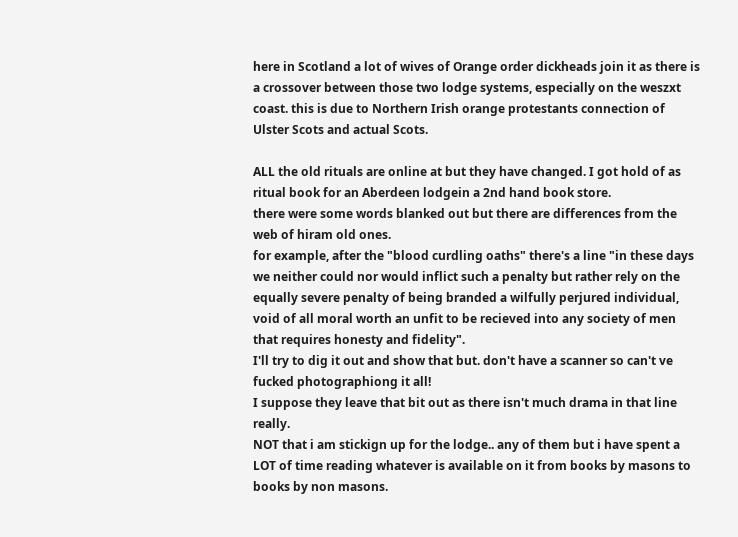here in Scotland a lot of wives of Orange order dickheads join it as there is a crossover between those two lodge systems, especially on the weszxt coast. this is due to Northern Irish orange protestants connection of Ulster Scots and actual Scots.

ALL the old rituals are online at but they have changed. I got hold of as ritual book for an Aberdeen lodgein a 2nd hand book store.
there were some words blanked out but there are differences from the web of hiram old ones.
for example, after the "blood curdling oaths" there's a line "in these days we neither could nor would inflict such a penalty but rather rely on the equally severe penalty of being branded a wilfully perjured individual, void of all moral worth an unfit to be recieved into any society of men that requires honesty and fidelity".
I'll try to dig it out and show that but. don't have a scanner so can't ve fucked photographiong it all!
I suppose they leave that bit out as there isn't much drama in that line really.
NOT that i am stickign up for the lodge.. any of them but i have spent a LOT of time reading whatever is available on it from books by masons to books by non masons.